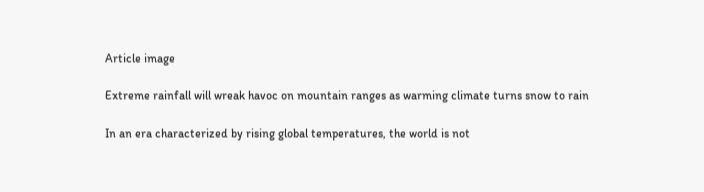Article image

Extreme rainfall will wreak havoc on mountain ranges as warming climate turns snow to rain

In an era characterized by rising global temperatures, the world is not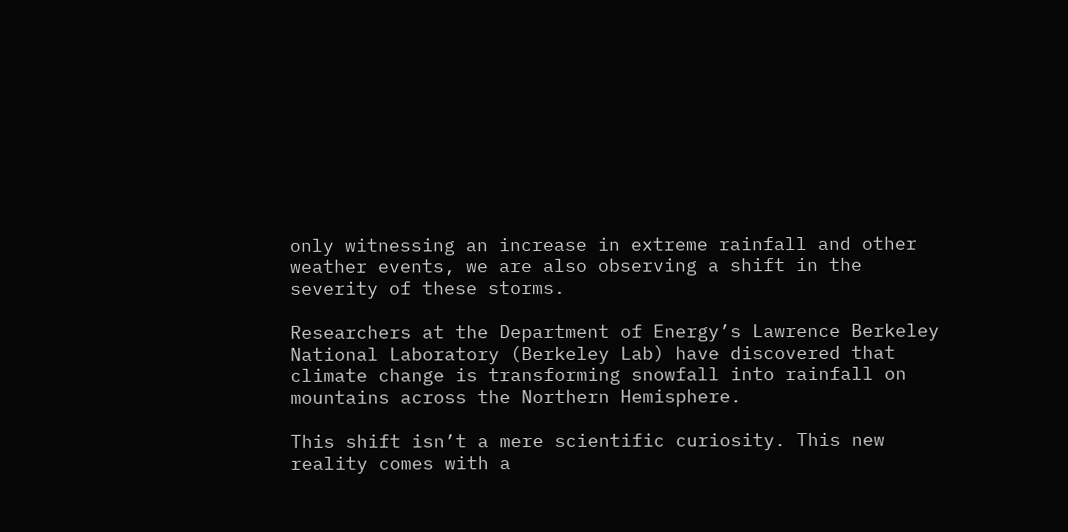only witnessing an increase in extreme rainfall and other weather events, we are also observing a shift in the severity of these storms.

Researchers at the Department of Energy’s Lawrence Berkeley National Laboratory (Berkeley Lab) have discovered that climate change is transforming snowfall into rainfall on mountains across the Northern Hemisphere.

This shift isn’t a mere scientific curiosity. This new reality comes with a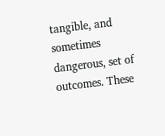tangible, and sometimes dangerous, set of outcomes. These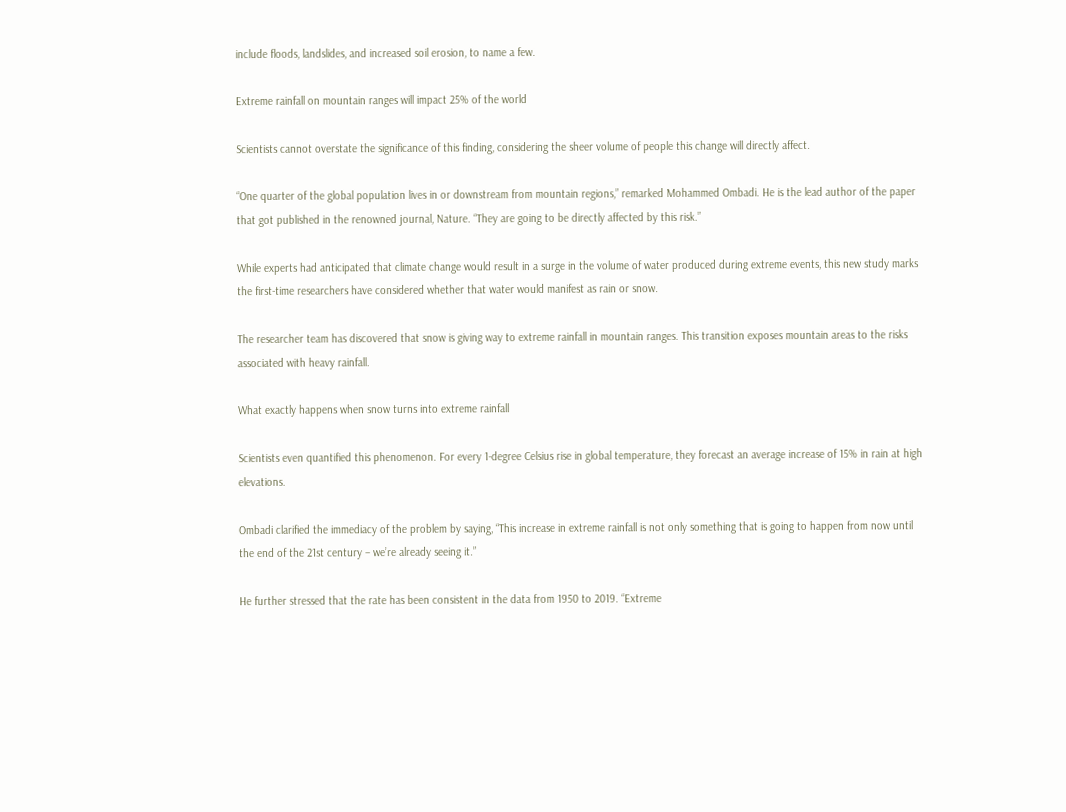include floods, landslides, and increased soil erosion, to name a few.

Extreme rainfall on mountain ranges will impact 25% of the world

Scientists cannot overstate the significance of this finding, considering the sheer volume of people this change will directly affect.

“One quarter of the global population lives in or downstream from mountain regions,” remarked Mohammed Ombadi. He is the lead author of the paper that got published in the renowned journal, Nature. “They are going to be directly affected by this risk.”

While experts had anticipated that climate change would result in a surge in the volume of water produced during extreme events, this new study marks the first-time researchers have considered whether that water would manifest as rain or snow.

The researcher team has discovered that snow is giving way to extreme rainfall in mountain ranges. This transition exposes mountain areas to the risks associated with heavy rainfall.

What exactly happens when snow turns into extreme rainfall

Scientists even quantified this phenomenon. For every 1-degree Celsius rise in global temperature, they forecast an average increase of 15% in rain at high elevations.

Ombadi clarified the immediacy of the problem by saying, “This increase in extreme rainfall is not only something that is going to happen from now until the end of the 21st century – we’re already seeing it.”

He further stressed that the rate has been consistent in the data from 1950 to 2019. “Extreme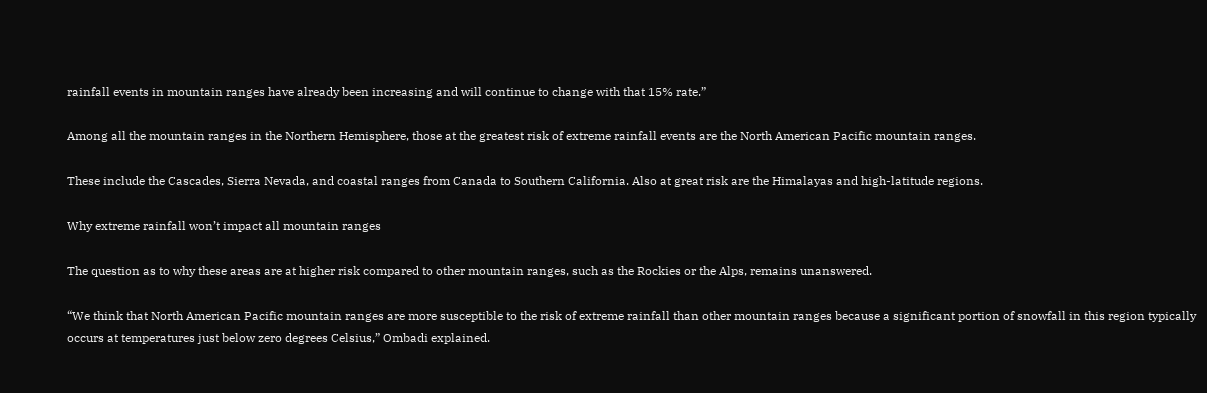rainfall events in mountain ranges have already been increasing and will continue to change with that 15% rate.”

Among all the mountain ranges in the Northern Hemisphere, those at the greatest risk of extreme rainfall events are the North American Pacific mountain ranges.

These include the Cascades, Sierra Nevada, and coastal ranges from Canada to Southern California. Also at great risk are the Himalayas and high-latitude regions.

Why extreme rainfall won’t impact all mountain ranges

The question as to why these areas are at higher risk compared to other mountain ranges, such as the Rockies or the Alps, remains unanswered.

“We think that North American Pacific mountain ranges are more susceptible to the risk of extreme rainfall than other mountain ranges because a significant portion of snowfall in this region typically occurs at temperatures just below zero degrees Celsius,” Ombadi explained.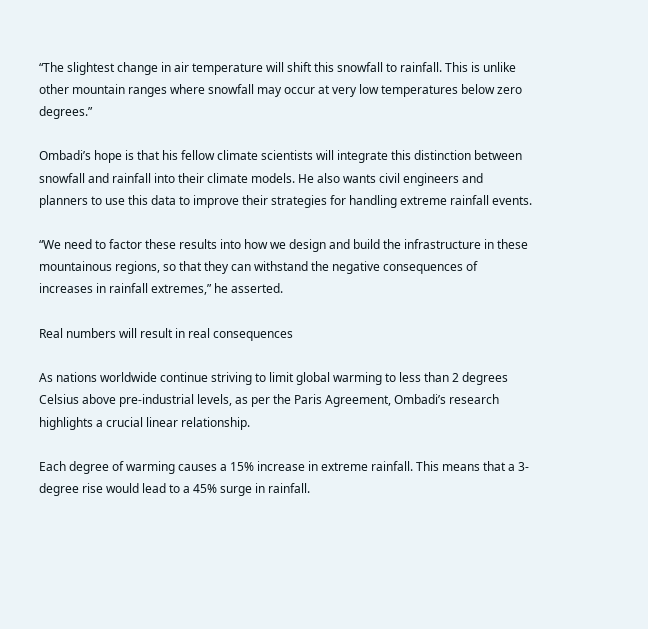“The slightest change in air temperature will shift this snowfall to rainfall. This is unlike other mountain ranges where snowfall may occur at very low temperatures below zero degrees.”

Ombadi’s hope is that his fellow climate scientists will integrate this distinction between snowfall and rainfall into their climate models. He also wants civil engineers and planners to use this data to improve their strategies for handling extreme rainfall events.

“We need to factor these results into how we design and build the infrastructure in these mountainous regions, so that they can withstand the negative consequences of increases in rainfall extremes,” he asserted.

Real numbers will result in real consequences

As nations worldwide continue striving to limit global warming to less than 2 degrees Celsius above pre-industrial levels, as per the Paris Agreement, Ombadi’s research highlights a crucial linear relationship.

Each degree of warming causes a 15% increase in extreme rainfall. This means that a 3-degree rise would lead to a 45% surge in rainfall.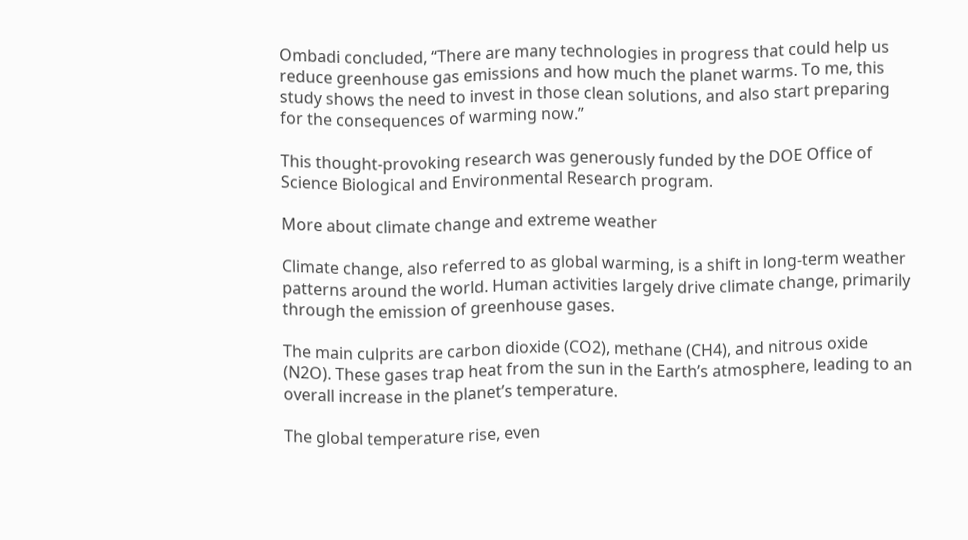Ombadi concluded, “There are many technologies in progress that could help us reduce greenhouse gas emissions and how much the planet warms. To me, this study shows the need to invest in those clean solutions, and also start preparing for the consequences of warming now.”

This thought-provoking research was generously funded by the DOE Office of Science Biological and Environmental Research program.

More about climate change and extreme weather

Climate change, also referred to as global warming, is a shift in long-term weather patterns around the world. Human activities largely drive climate change, primarily through the emission of greenhouse gases.

The main culprits are carbon dioxide (CO2), methane (CH4), and nitrous oxide (N2O). These gases trap heat from the sun in the Earth’s atmosphere, leading to an overall increase in the planet’s temperature.

The global temperature rise, even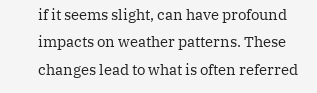if it seems slight, can have profound impacts on weather patterns. These changes lead to what is often referred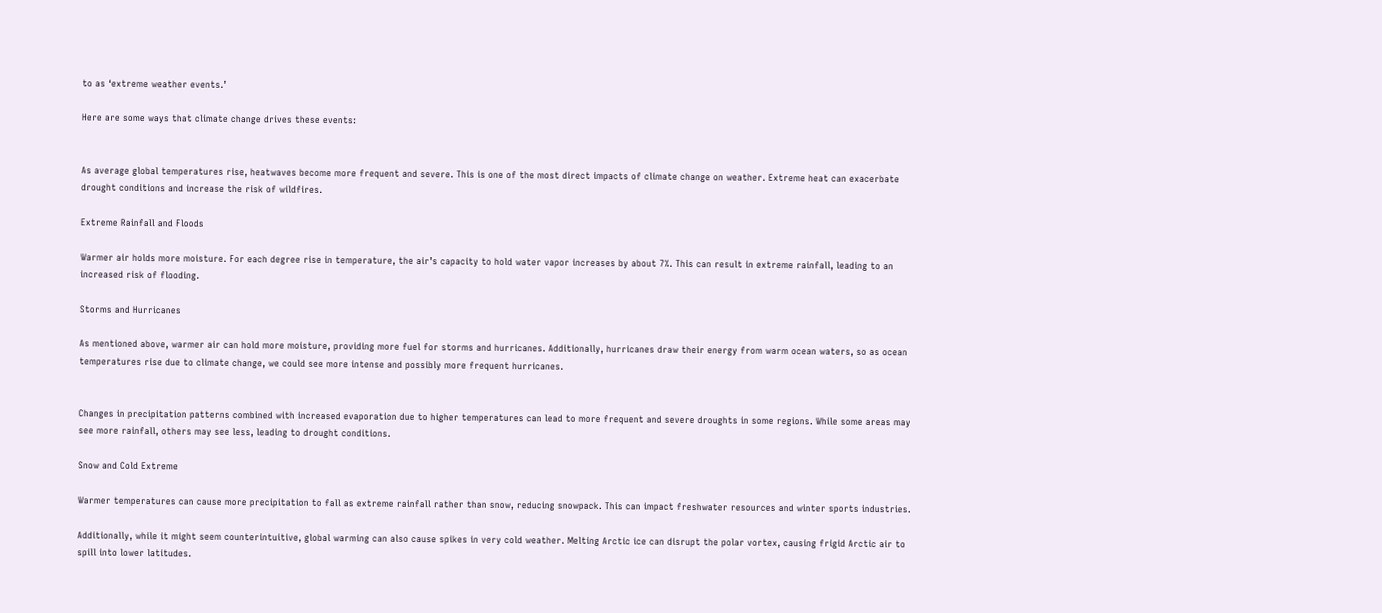to as ‘extreme weather events.’

Here are some ways that climate change drives these events:


As average global temperatures rise, heatwaves become more frequent and severe. This is one of the most direct impacts of climate change on weather. Extreme heat can exacerbate drought conditions and increase the risk of wildfires.

Extreme Rainfall and Floods

Warmer air holds more moisture. For each degree rise in temperature, the air’s capacity to hold water vapor increases by about 7%. This can result in extreme rainfall, leading to an increased risk of flooding.

Storms and Hurricanes

As mentioned above, warmer air can hold more moisture, providing more fuel for storms and hurricanes. Additionally, hurricanes draw their energy from warm ocean waters, so as ocean temperatures rise due to climate change, we could see more intense and possibly more frequent hurricanes.


Changes in precipitation patterns combined with increased evaporation due to higher temperatures can lead to more frequent and severe droughts in some regions. While some areas may see more rainfall, others may see less, leading to drought conditions.

Snow and Cold Extreme

Warmer temperatures can cause more precipitation to fall as extreme rainfall rather than snow, reducing snowpack. This can impact freshwater resources and winter sports industries.

Additionally, while it might seem counterintuitive, global warming can also cause spikes in very cold weather. Melting Arctic ice can disrupt the polar vortex, causing frigid Arctic air to spill into lower latitudes.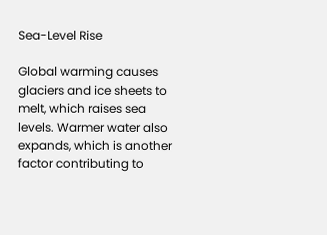Sea-Level Rise

Global warming causes glaciers and ice sheets to melt, which raises sea levels. Warmer water also expands, which is another factor contributing to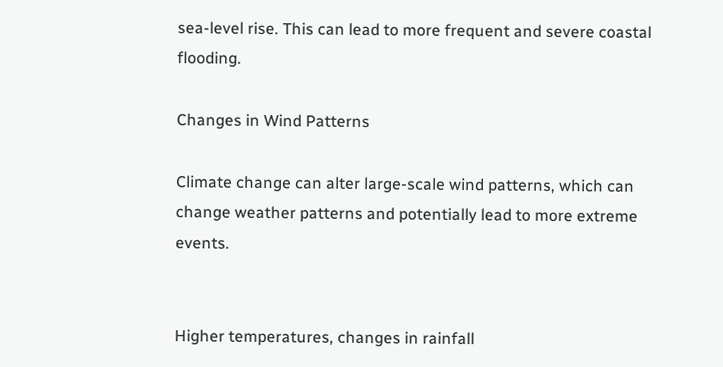sea-level rise. This can lead to more frequent and severe coastal flooding.

Changes in Wind Patterns

Climate change can alter large-scale wind patterns, which can change weather patterns and potentially lead to more extreme events.


Higher temperatures, changes in rainfall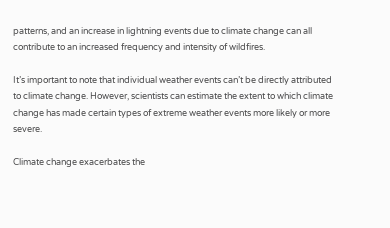patterns, and an increase in lightning events due to climate change can all contribute to an increased frequency and intensity of wildfires.

It’s important to note that individual weather events can’t be directly attributed to climate change. However, scientists can estimate the extent to which climate change has made certain types of extreme weather events more likely or more severe.

Climate change exacerbates the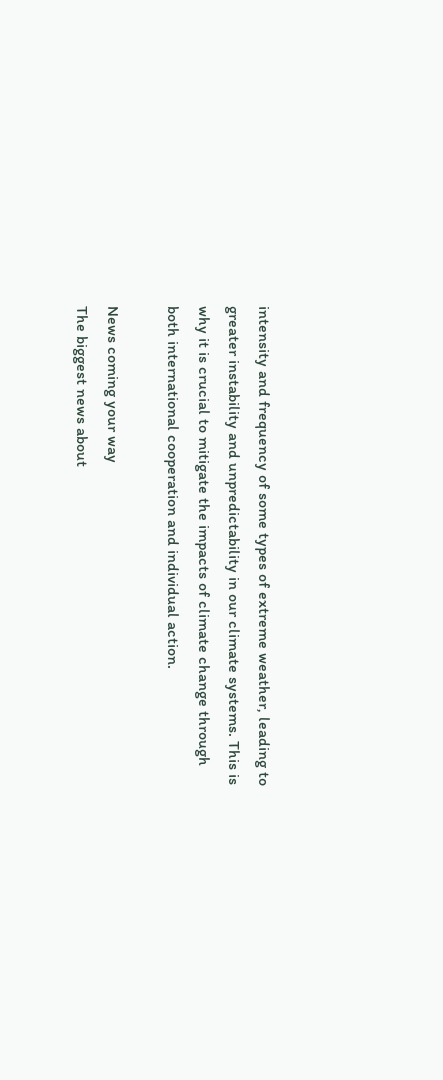intensity and frequency of some types of extreme weather, leading to greater instability and unpredictability in our climate systems. This is why it is crucial to mitigate the impacts of climate change through both international cooperation and individual action.

News coming your way
The biggest news about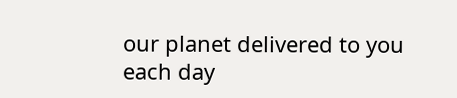our planet delivered to you each day